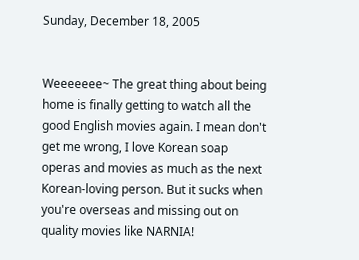Sunday, December 18, 2005


Weeeeeee~ The great thing about being home is finally getting to watch all the good English movies again. I mean don't get me wrong, I love Korean soap operas and movies as much as the next Korean-loving person. But it sucks when you're overseas and missing out on quality movies like NARNIA!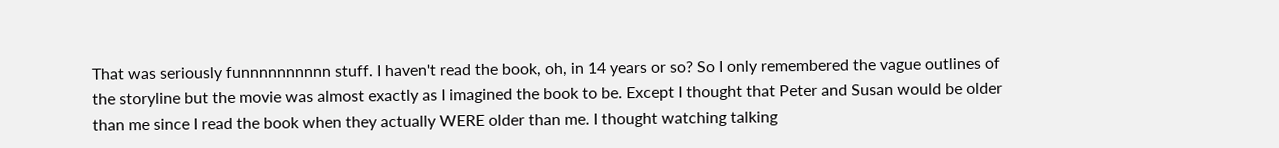That was seriously funnnnnnnnnn stuff. I haven't read the book, oh, in 14 years or so? So I only remembered the vague outlines of the storyline but the movie was almost exactly as I imagined the book to be. Except I thought that Peter and Susan would be older than me since I read the book when they actually WERE older than me. I thought watching talking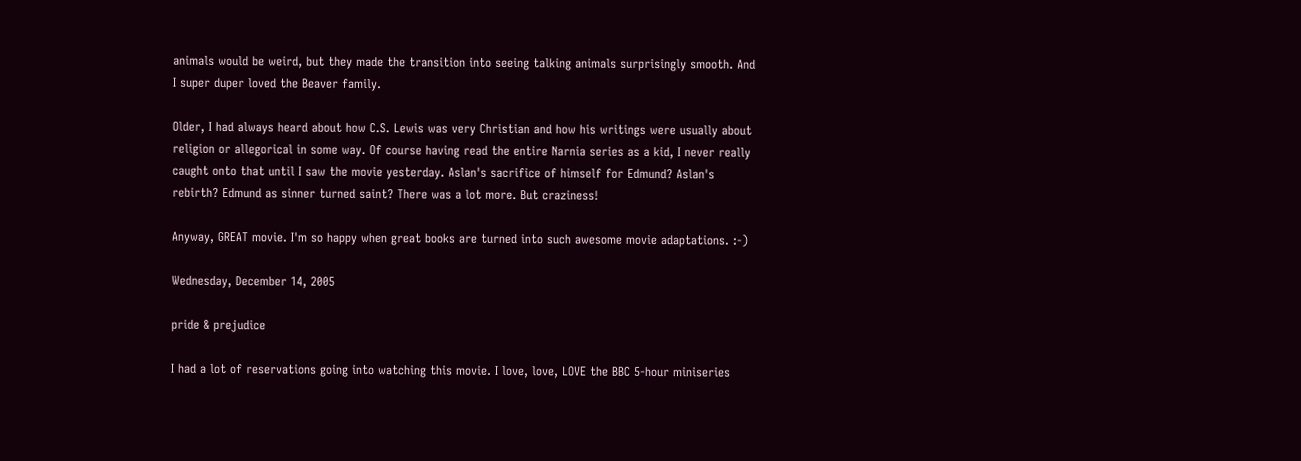animals would be weird, but they made the transition into seeing talking animals surprisingly smooth. And I super duper loved the Beaver family.

Older, I had always heard about how C.S. Lewis was very Christian and how his writings were usually about religion or allegorical in some way. Of course having read the entire Narnia series as a kid, I never really caught onto that until I saw the movie yesterday. Aslan's sacrifice of himself for Edmund? Aslan's rebirth? Edmund as sinner turned saint? There was a lot more. But craziness!

Anyway, GREAT movie. I'm so happy when great books are turned into such awesome movie adaptations. :-)

Wednesday, December 14, 2005

pride & prejudice

I had a lot of reservations going into watching this movie. I love, love, LOVE the BBC 5-hour miniseries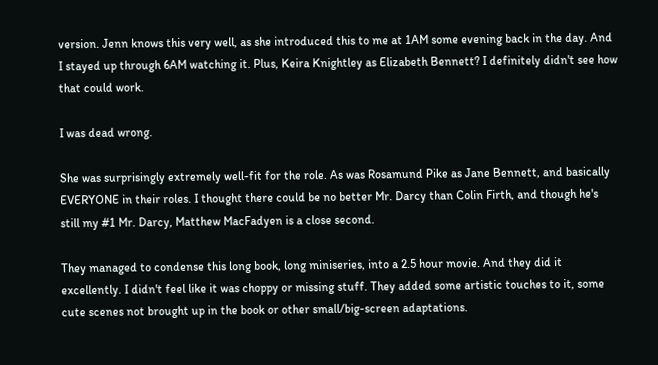version. Jenn knows this very well, as she introduced this to me at 1AM some evening back in the day. And I stayed up through 6AM watching it. Plus, Keira Knightley as Elizabeth Bennett? I definitely didn't see how that could work.

I was dead wrong.

She was surprisingly extremely well-fit for the role. As was Rosamund Pike as Jane Bennett, and basically EVERYONE in their roles. I thought there could be no better Mr. Darcy than Colin Firth, and though he's still my #1 Mr. Darcy, Matthew MacFadyen is a close second.

They managed to condense this long book, long miniseries, into a 2.5 hour movie. And they did it excellently. I didn't feel like it was choppy or missing stuff. They added some artistic touches to it, some cute scenes not brought up in the book or other small/big-screen adaptations.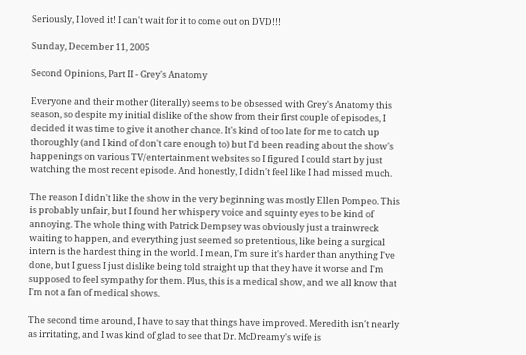Seriously, I loved it! I can't wait for it to come out on DVD!!!

Sunday, December 11, 2005

Second Opinions, Part II - Grey's Anatomy

Everyone and their mother (literally) seems to be obsessed with Grey's Anatomy this season, so despite my initial dislike of the show from their first couple of episodes, I decided it was time to give it another chance. It's kind of too late for me to catch up thoroughly (and I kind of don't care enough to) but I'd been reading about the show's happenings on various TV/entertainment websites so I figured I could start by just watching the most recent episode. And honestly, I didn't feel like I had missed much.

The reason I didn't like the show in the very beginning was mostly Ellen Pompeo. This is probably unfair, but I found her whispery voice and squinty eyes to be kind of annoying. The whole thing with Patrick Dempsey was obviously just a trainwreck waiting to happen, and everything just seemed so pretentious, like being a surgical intern is the hardest thing in the world. I mean, I'm sure it's harder than anything I've done, but I guess I just dislike being told straight up that they have it worse and I'm supposed to feel sympathy for them. Plus, this is a medical show, and we all know that I'm not a fan of medical shows.

The second time around, I have to say that things have improved. Meredith isn't nearly as irritating, and I was kind of glad to see that Dr. McDreamy's wife is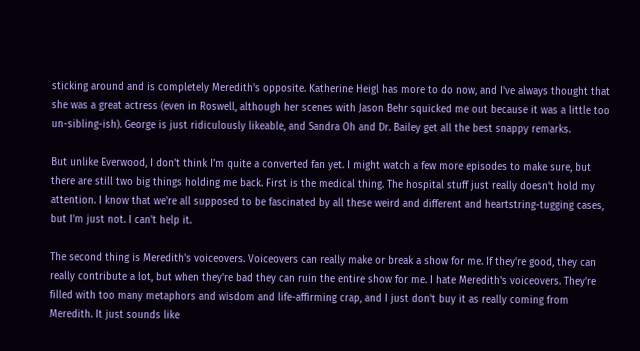sticking around and is completely Meredith's opposite. Katherine Heigl has more to do now, and I've always thought that she was a great actress (even in Roswell, although her scenes with Jason Behr squicked me out because it was a little too un-sibling-ish). George is just ridiculously likeable, and Sandra Oh and Dr. Bailey get all the best snappy remarks.

But unlike Everwood, I don't think I'm quite a converted fan yet. I might watch a few more episodes to make sure, but there are still two big things holding me back. First is the medical thing. The hospital stuff just really doesn't hold my attention. I know that we're all supposed to be fascinated by all these weird and different and heartstring-tugging cases, but I'm just not. I can't help it.

The second thing is Meredith's voiceovers. Voiceovers can really make or break a show for me. If they're good, they can really contribute a lot, but when they're bad they can ruin the entire show for me. I hate Meredith's voiceovers. They're filled with too many metaphors and wisdom and life-affirming crap, and I just don't buy it as really coming from Meredith. It just sounds like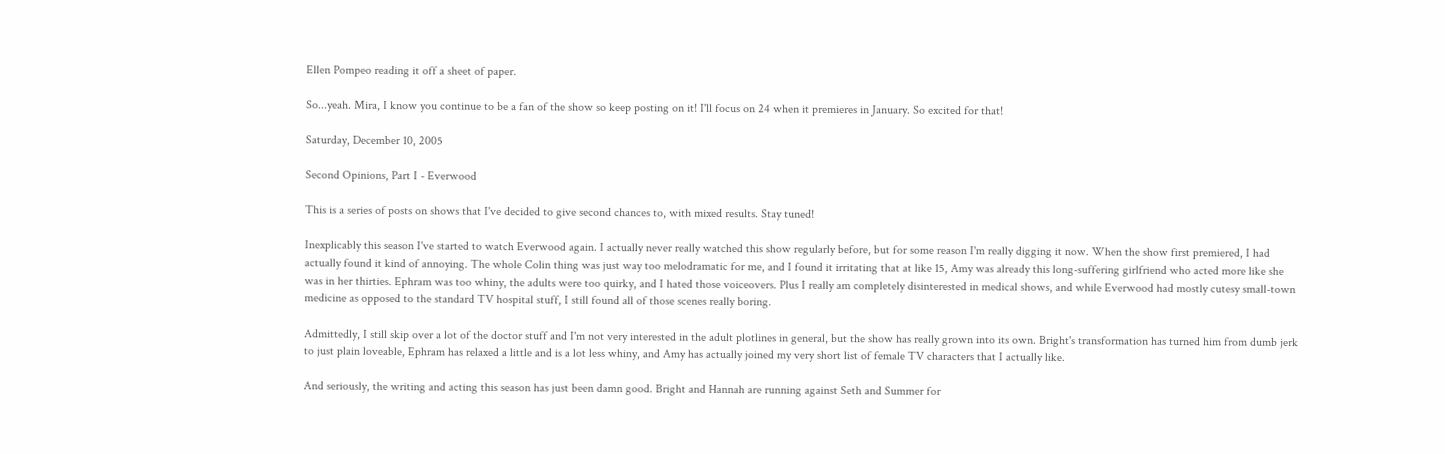Ellen Pompeo reading it off a sheet of paper.

So...yeah. Mira, I know you continue to be a fan of the show so keep posting on it! I'll focus on 24 when it premieres in January. So excited for that!

Saturday, December 10, 2005

Second Opinions, Part I - Everwood

This is a series of posts on shows that I've decided to give second chances to, with mixed results. Stay tuned!

Inexplicably this season I've started to watch Everwood again. I actually never really watched this show regularly before, but for some reason I'm really digging it now. When the show first premiered, I had actually found it kind of annoying. The whole Colin thing was just way too melodramatic for me, and I found it irritating that at like 15, Amy was already this long-suffering girlfriend who acted more like she was in her thirties. Ephram was too whiny, the adults were too quirky, and I hated those voiceovers. Plus I really am completely disinterested in medical shows, and while Everwood had mostly cutesy small-town medicine as opposed to the standard TV hospital stuff, I still found all of those scenes really boring.

Admittedly, I still skip over a lot of the doctor stuff and I'm not very interested in the adult plotlines in general, but the show has really grown into its own. Bright's transformation has turned him from dumb jerk to just plain loveable, Ephram has relaxed a little and is a lot less whiny, and Amy has actually joined my very short list of female TV characters that I actually like.

And seriously, the writing and acting this season has just been damn good. Bright and Hannah are running against Seth and Summer for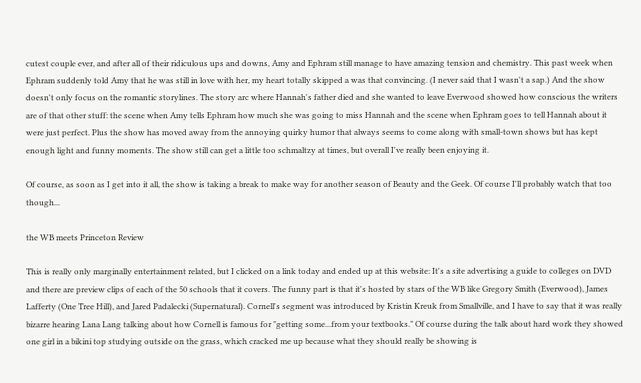cutest couple ever, and after all of their ridiculous ups and downs, Amy and Ephram still manage to have amazing tension and chemistry. This past week when Ephram suddenly told Amy that he was still in love with her, my heart totally skipped a was that convincing. (I never said that I wasn't a sap.) And the show doesn't only focus on the romantic storylines. The story arc where Hannah's father died and she wanted to leave Everwood showed how conscious the writers are of that other stuff: the scene when Amy tells Ephram how much she was going to miss Hannah and the scene when Ephram goes to tell Hannah about it were just perfect. Plus the show has moved away from the annoying quirky humor that always seems to come along with small-town shows but has kept enough light and funny moments. The show still can get a little too schmaltzy at times, but overall I've really been enjoying it.

Of course, as soon as I get into it all, the show is taking a break to make way for another season of Beauty and the Geek. Of course I'll probably watch that too though...

the WB meets Princeton Review

This is really only marginally entertainment related, but I clicked on a link today and ended up at this website: It's a site advertising a guide to colleges on DVD and there are preview clips of each of the 50 schools that it covers. The funny part is that it's hosted by stars of the WB like Gregory Smith (Everwood), James Lafferty (One Tree Hill), and Jared Padalecki (Supernatural). Cornell's segment was introduced by Kristin Kreuk from Smallville, and I have to say that it was really bizarre hearing Lana Lang talking about how Cornell is famous for "getting some...from your textbooks." Of course during the talk about hard work they showed one girl in a bikini top studying outside on the grass, which cracked me up because what they should really be showing is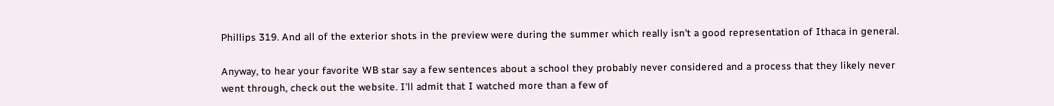Phillips 319. And all of the exterior shots in the preview were during the summer which really isn't a good representation of Ithaca in general.

Anyway, to hear your favorite WB star say a few sentences about a school they probably never considered and a process that they likely never went through, check out the website. I'll admit that I watched more than a few of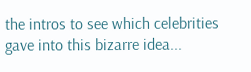the intros to see which celebrities gave into this bizarre idea...